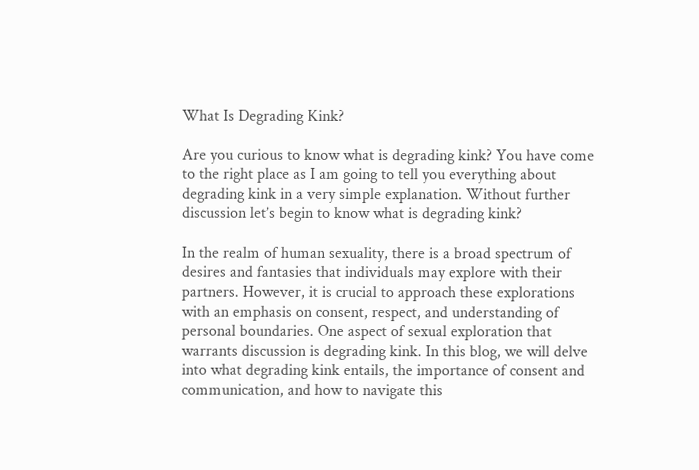What Is Degrading Kink?

Are you curious to know what is degrading kink? You have come to the right place as I am going to tell you everything about degrading kink in a very simple explanation. Without further discussion let’s begin to know what is degrading kink?

In the realm of human sexuality, there is a broad spectrum of desires and fantasies that individuals may explore with their partners. However, it is crucial to approach these explorations with an emphasis on consent, respect, and understanding of personal boundaries. One aspect of sexual exploration that warrants discussion is degrading kink. In this blog, we will delve into what degrading kink entails, the importance of consent and communication, and how to navigate this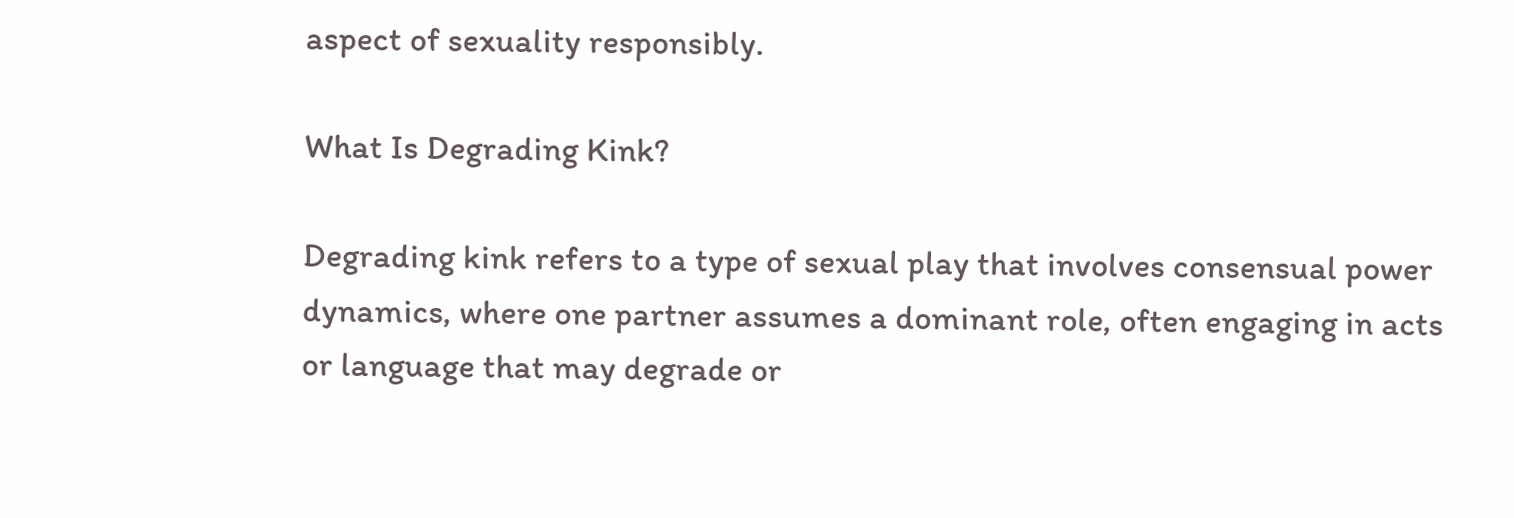aspect of sexuality responsibly.

What Is Degrading Kink?

Degrading kink refers to a type of sexual play that involves consensual power dynamics, where one partner assumes a dominant role, often engaging in acts or language that may degrade or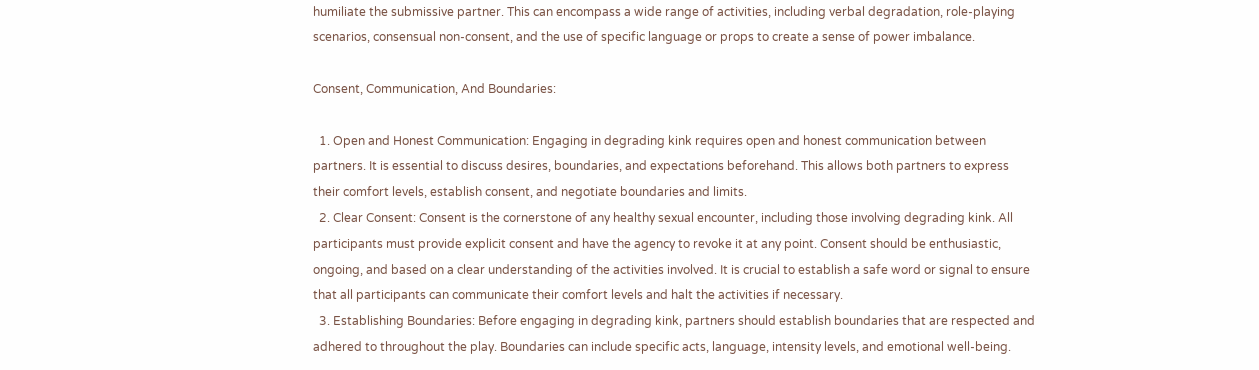humiliate the submissive partner. This can encompass a wide range of activities, including verbal degradation, role-playing scenarios, consensual non-consent, and the use of specific language or props to create a sense of power imbalance.

Consent, Communication, And Boundaries:

  1. Open and Honest Communication: Engaging in degrading kink requires open and honest communication between partners. It is essential to discuss desires, boundaries, and expectations beforehand. This allows both partners to express their comfort levels, establish consent, and negotiate boundaries and limits.
  2. Clear Consent: Consent is the cornerstone of any healthy sexual encounter, including those involving degrading kink. All participants must provide explicit consent and have the agency to revoke it at any point. Consent should be enthusiastic, ongoing, and based on a clear understanding of the activities involved. It is crucial to establish a safe word or signal to ensure that all participants can communicate their comfort levels and halt the activities if necessary.
  3. Establishing Boundaries: Before engaging in degrading kink, partners should establish boundaries that are respected and adhered to throughout the play. Boundaries can include specific acts, language, intensity levels, and emotional well-being.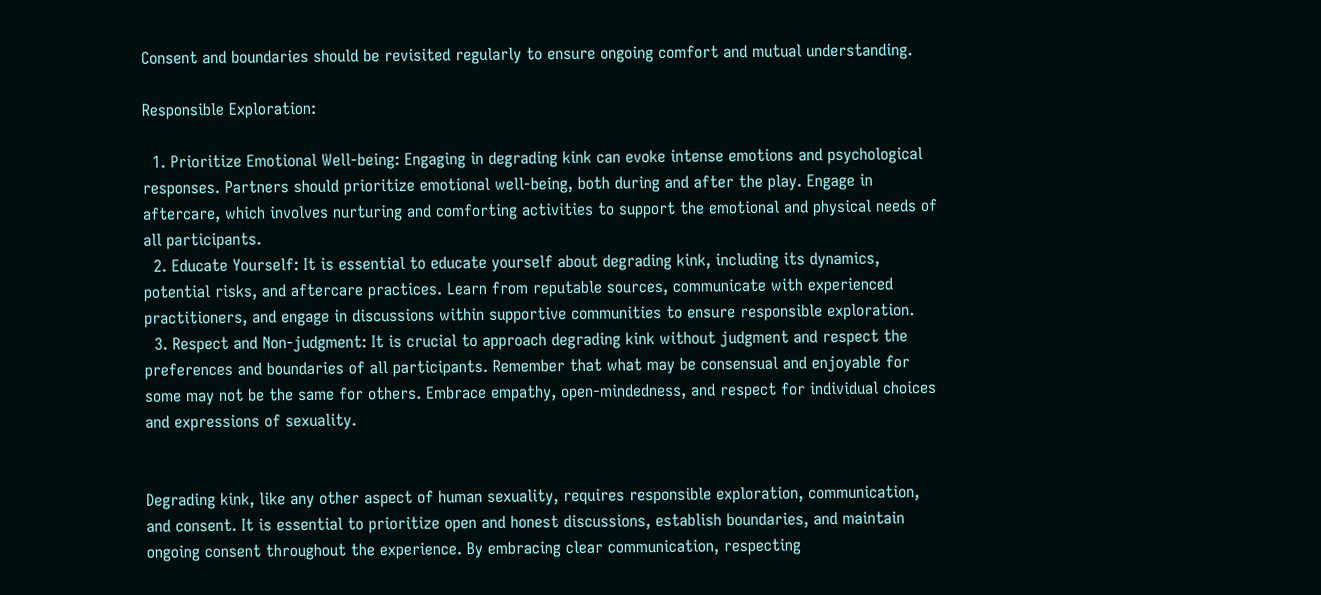Consent and boundaries should be revisited regularly to ensure ongoing comfort and mutual understanding.

Responsible Exploration:

  1. Prioritize Emotional Well-being: Engaging in degrading kink can evoke intense emotions and psychological responses. Partners should prioritize emotional well-being, both during and after the play. Engage in aftercare, which involves nurturing and comforting activities to support the emotional and physical needs of all participants.
  2. Educate Yourself: It is essential to educate yourself about degrading kink, including its dynamics, potential risks, and aftercare practices. Learn from reputable sources, communicate with experienced practitioners, and engage in discussions within supportive communities to ensure responsible exploration.
  3. Respect and Non-judgment: It is crucial to approach degrading kink without judgment and respect the preferences and boundaries of all participants. Remember that what may be consensual and enjoyable for some may not be the same for others. Embrace empathy, open-mindedness, and respect for individual choices and expressions of sexuality.


Degrading kink, like any other aspect of human sexuality, requires responsible exploration, communication, and consent. It is essential to prioritize open and honest discussions, establish boundaries, and maintain ongoing consent throughout the experience. By embracing clear communication, respecting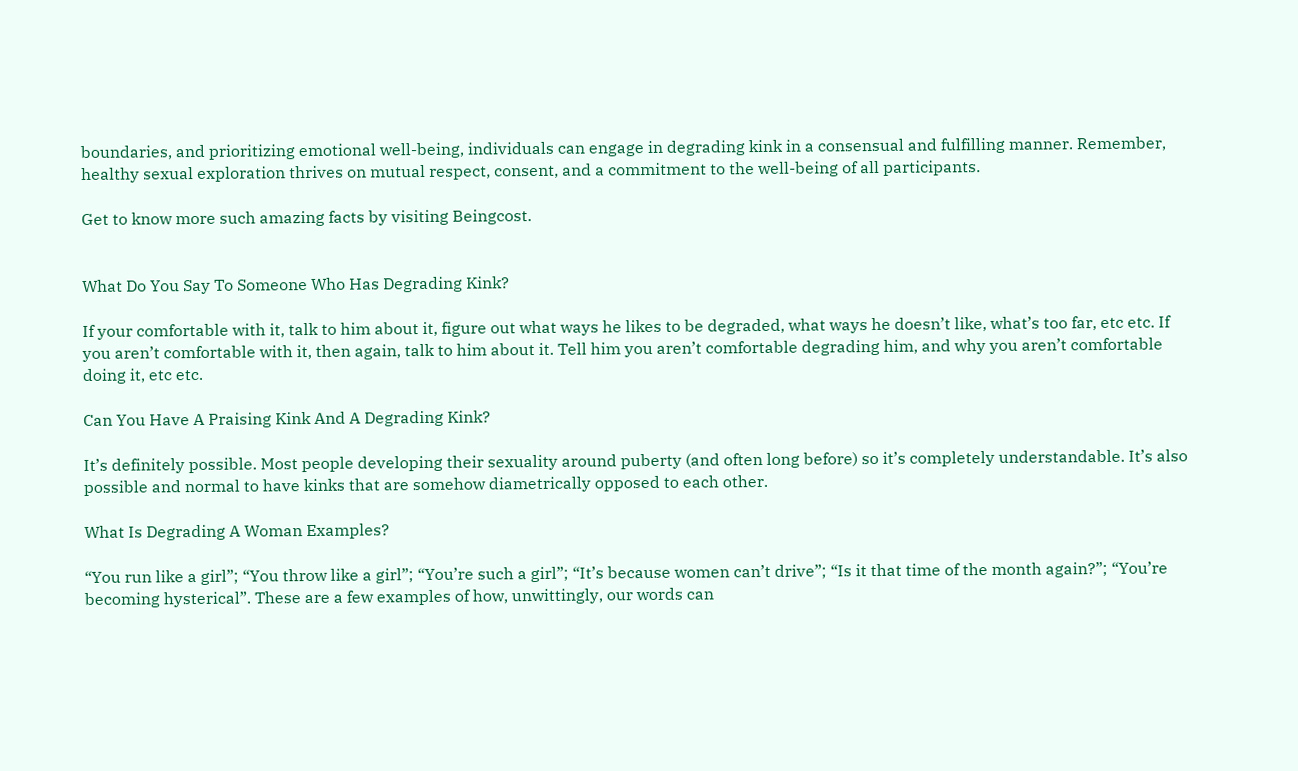boundaries, and prioritizing emotional well-being, individuals can engage in degrading kink in a consensual and fulfilling manner. Remember, healthy sexual exploration thrives on mutual respect, consent, and a commitment to the well-being of all participants.

Get to know more such amazing facts by visiting Beingcost.


What Do You Say To Someone Who Has Degrading Kink?

If your comfortable with it, talk to him about it, figure out what ways he likes to be degraded, what ways he doesn’t like, what’s too far, etc etc. If you aren’t comfortable with it, then again, talk to him about it. Tell him you aren’t comfortable degrading him, and why you aren’t comfortable doing it, etc etc.

Can You Have A Praising Kink And A Degrading Kink?

It’s definitely possible. Most people developing their sexuality around puberty (and often long before) so it’s completely understandable. It’s also possible and normal to have kinks that are somehow diametrically opposed to each other.

What Is Degrading A Woman Examples?

“You run like a girl”; “You throw like a girl”; “You’re such a girl”; “It’s because women can’t drive”; “Is it that time of the month again?”; “You’re becoming hysterical”. These are a few examples of how, unwittingly, our words can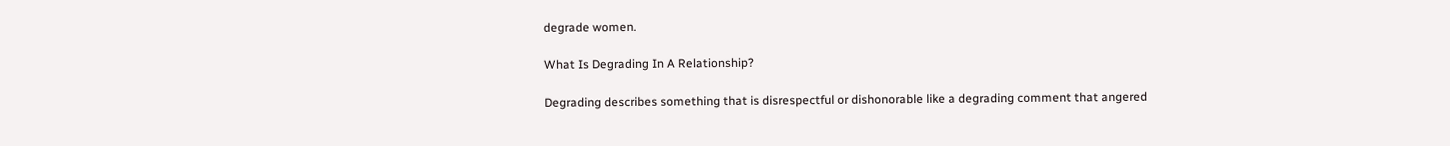degrade women.

What Is Degrading In A Relationship?

Degrading describes something that is disrespectful or dishonorable like a degrading comment that angered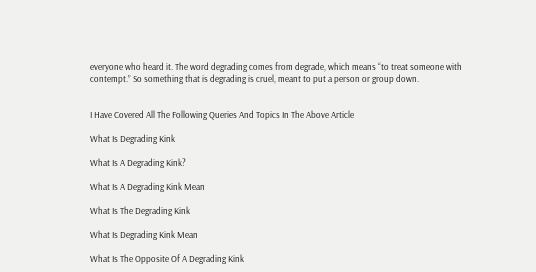everyone who heard it. The word degrading comes from degrade, which means “to treat someone with contempt.” So something that is degrading is cruel, meant to put a person or group down.


I Have Covered All The Following Queries And Topics In The Above Article

What Is Degrading Kink

What Is A Degrading Kink?

What Is A Degrading Kink Mean

What Is The Degrading Kink

What Is Degrading Kink Mean

What Is The Opposite Of A Degrading Kink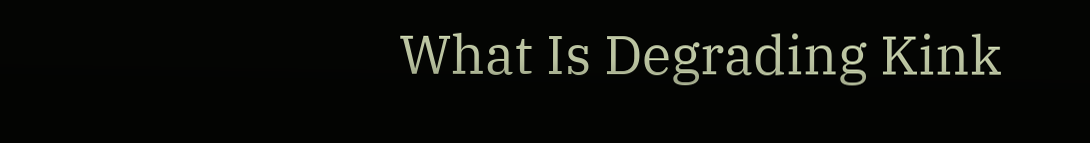What Is Degrading Kink